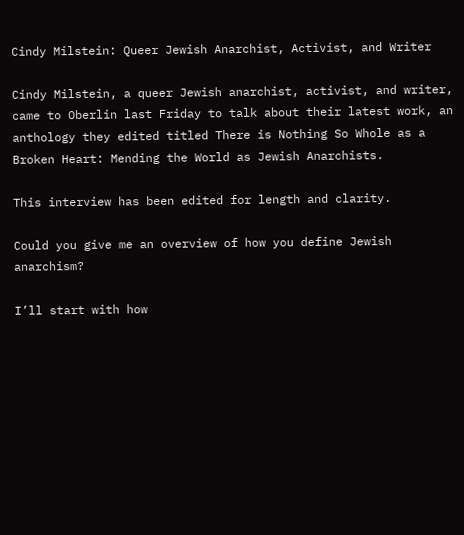Cindy Milstein: Queer Jewish Anarchist, Activist, and Writer

Cindy Milstein, a queer Jewish anarchist, activist, and writer, came to Oberlin last Friday to talk about their latest work, an anthology they edited titled There is Nothing So Whole as a Broken Heart: Mending the World as Jewish Anarchists.

This interview has been edited for length and clarity.

Could you give me an overview of how you define Jewish anarchism?

I’ll start with how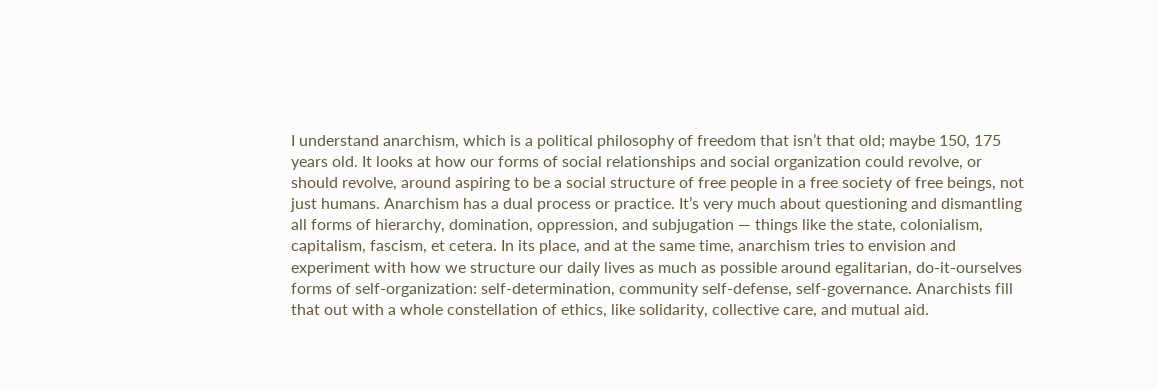I understand anarchism, which is a political philosophy of freedom that isn’t that old; maybe 150, 175 years old. It looks at how our forms of social relationships and social organization could revolve, or should revolve, around aspiring to be a social structure of free people in a free society of free beings, not just humans. Anarchism has a dual process or practice. It’s very much about questioning and dismantling all forms of hierarchy, domination, oppression, and subjugation — things like the state, colonialism, capitalism, fascism, et cetera. In its place, and at the same time, anarchism tries to envision and experiment with how we structure our daily lives as much as possible around egalitarian, do-it-ourselves forms of self-organization: self-determination, community self-defense, self-governance. Anarchists fill that out with a whole constellation of ethics, like solidarity, collective care, and mutual aid.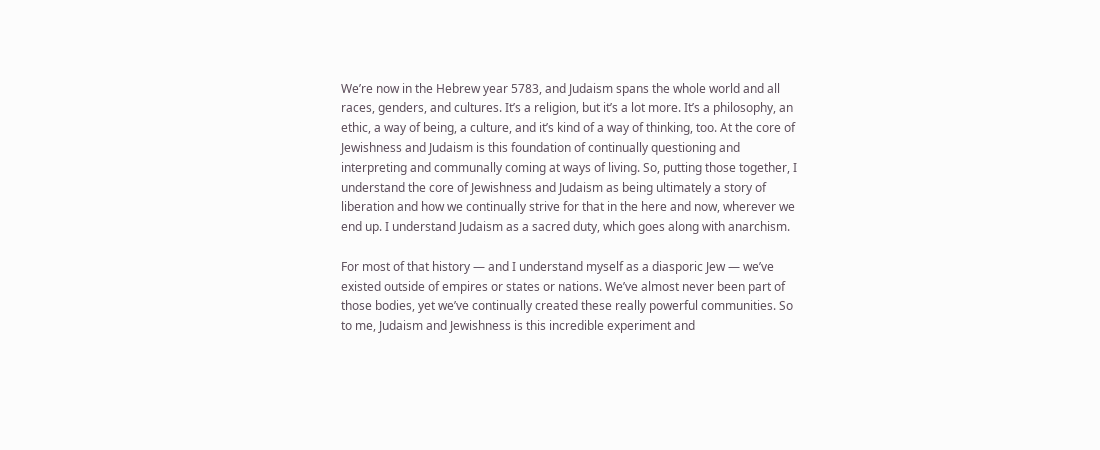We’re now in the Hebrew year 5783, and Judaism spans the whole world and all races, genders, and cultures. It’s a religion, but it’s a lot more. It’s a philosophy, an ethic, a way of being, a culture, and it’s kind of a way of thinking, too. At the core of Jewishness and Judaism is this foundation of continually questioning and interpreting and communally coming at ways of living. So, putting those together, I understand the core of Jewishness and Judaism as being ultimately a story of liberation and how we continually strive for that in the here and now, wherever we end up. I understand Judaism as a sacred duty, which goes along with anarchism.

For most of that history — and I understand myself as a diasporic Jew — we’ve existed outside of empires or states or nations. We’ve almost never been part of those bodies, yet we’ve continually created these really powerful communities. So to me, Judaism and Jewishness is this incredible experiment and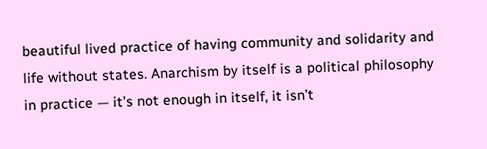beautiful lived practice of having community and solidarity and life without states. Anarchism by itself is a political philosophy in practice — it’s not enough in itself, it isn’t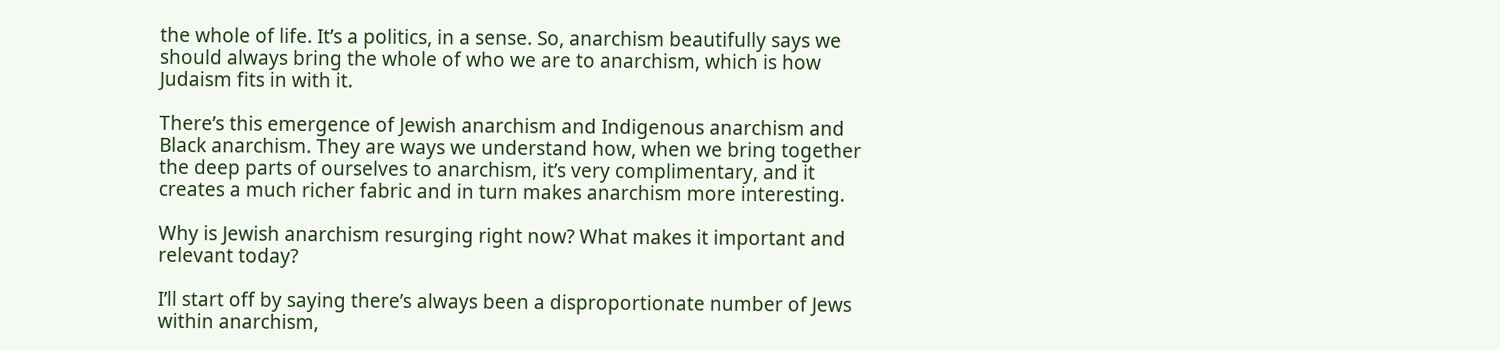the whole of life. It’s a politics, in a sense. So, anarchism beautifully says we should always bring the whole of who we are to anarchism, which is how Judaism fits in with it.

There’s this emergence of Jewish anarchism and Indigenous anarchism and Black anarchism. They are ways we understand how, when we bring together the deep parts of ourselves to anarchism, it’s very complimentary, and it creates a much richer fabric and in turn makes anarchism more interesting.

Why is Jewish anarchism resurging right now? What makes it important and relevant today?

I’ll start off by saying there’s always been a disproportionate number of Jews within anarchism,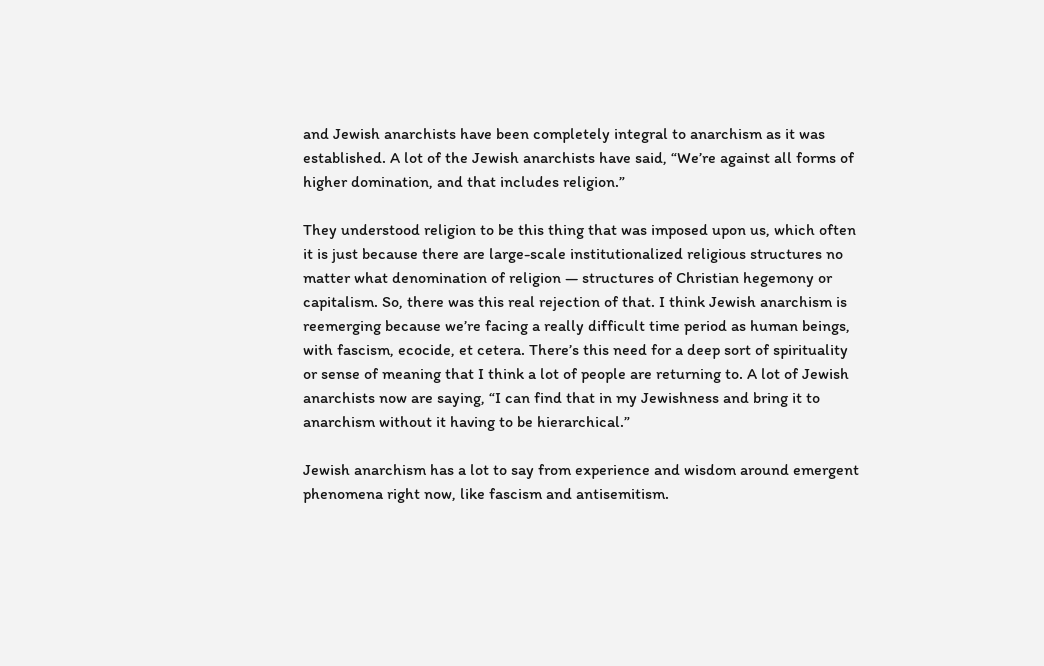and Jewish anarchists have been completely integral to anarchism as it was established. A lot of the Jewish anarchists have said, “We’re against all forms of higher domination, and that includes religion.”

They understood religion to be this thing that was imposed upon us, which often it is just because there are large-scale institutionalized religious structures no matter what denomination of religion — structures of Christian hegemony or capitalism. So, there was this real rejection of that. I think Jewish anarchism is reemerging because we’re facing a really difficult time period as human beings, with fascism, ecocide, et cetera. There’s this need for a deep sort of spirituality or sense of meaning that I think a lot of people are returning to. A lot of Jewish anarchists now are saying, “I can find that in my Jewishness and bring it to anarchism without it having to be hierarchical.”

Jewish anarchism has a lot to say from experience and wisdom around emergent phenomena right now, like fascism and antisemitism.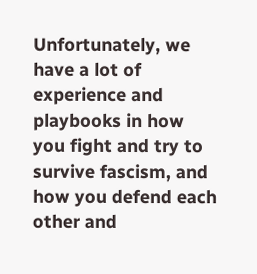Unfortunately, we have a lot of experience and playbooks in how you fight and try to survive fascism, and how you defend each other and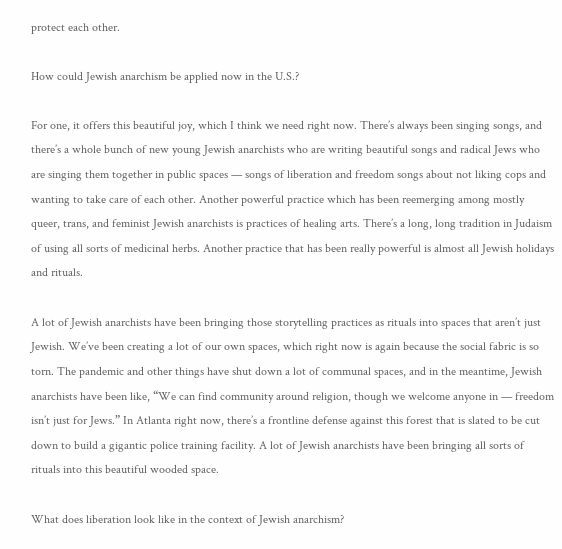protect each other.

How could Jewish anarchism be applied now in the U.S.?

For one, it offers this beautiful joy, which I think we need right now. There’s always been singing songs, and there’s a whole bunch of new young Jewish anarchists who are writing beautiful songs and radical Jews who are singing them together in public spaces — songs of liberation and freedom songs about not liking cops and wanting to take care of each other. Another powerful practice which has been reemerging among mostly queer, trans, and feminist Jewish anarchists is practices of healing arts. There’s a long, long tradition in Judaism of using all sorts of medicinal herbs. Another practice that has been really powerful is almost all Jewish holidays and rituals.

A lot of Jewish anarchists have been bringing those storytelling practices as rituals into spaces that aren’t just Jewish. We’ve been creating a lot of our own spaces, which right now is again because the social fabric is so torn. The pandemic and other things have shut down a lot of communal spaces, and in the meantime, Jewish anarchists have been like, “We can find community around religion, though we welcome anyone in — freedom isn’t just for Jews.” In Atlanta right now, there’s a frontline defense against this forest that is slated to be cut down to build a gigantic police training facility. A lot of Jewish anarchists have been bringing all sorts of rituals into this beautiful wooded space.

What does liberation look like in the context of Jewish anarchism?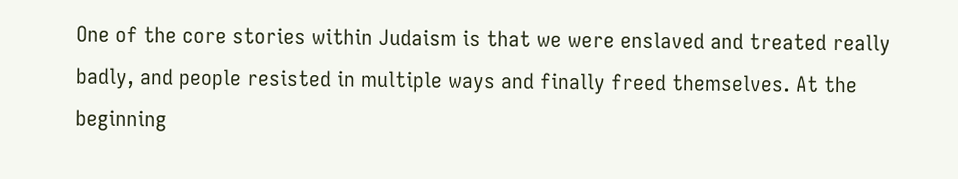One of the core stories within Judaism is that we were enslaved and treated really badly, and people resisted in multiple ways and finally freed themselves. At the beginning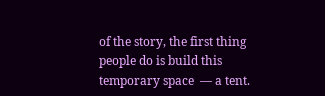of the story, the first thing people do is build this temporary space  — a tent.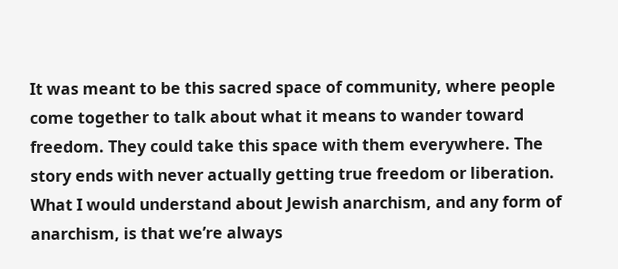It was meant to be this sacred space of community, where people come together to talk about what it means to wander toward freedom. They could take this space with them everywhere. The story ends with never actually getting true freedom or liberation. What I would understand about Jewish anarchism, and any form of anarchism, is that we’re always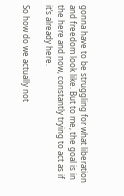gonna have to be struggling for what liberation and freedom look like. But to me, the goal is in the here and now, constantly trying to act as if it’s already here.

So how do we actually not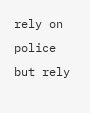rely on police but rely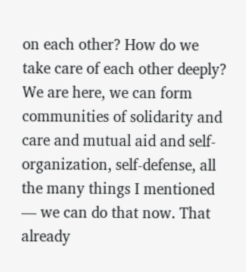on each other? How do we take care of each other deeply? We are here, we can form communities of solidarity and care and mutual aid and self-organization, self-defense, all the many things I mentioned — we can do that now. That already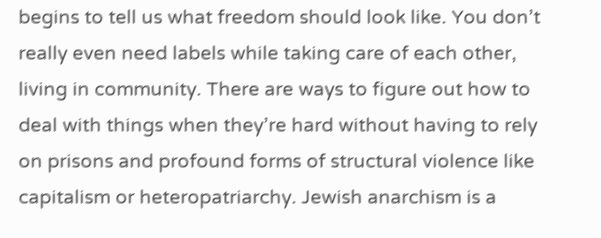begins to tell us what freedom should look like. You don’t really even need labels while taking care of each other, living in community. There are ways to figure out how to deal with things when they’re hard without having to rely on prisons and profound forms of structural violence like capitalism or heteropatriarchy. Jewish anarchism is a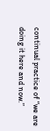continual practice of “we are doing it here and now.”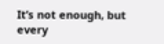It’s not enough, but every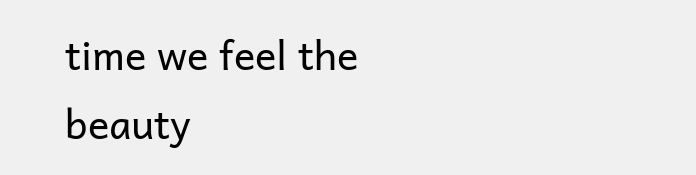time we feel the beauty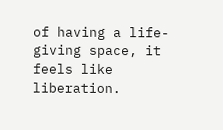of having a life-giving space, it feels like liberation.